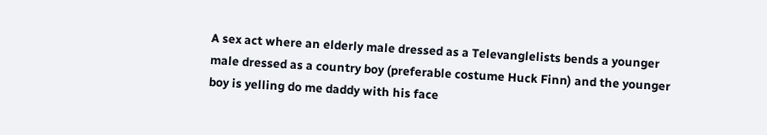A sex act where an elderly male dressed as a Televanglelists bends a younger male dressed as a country boy (preferable costume Huck Finn) and the younger boy is yelling do me daddy with his face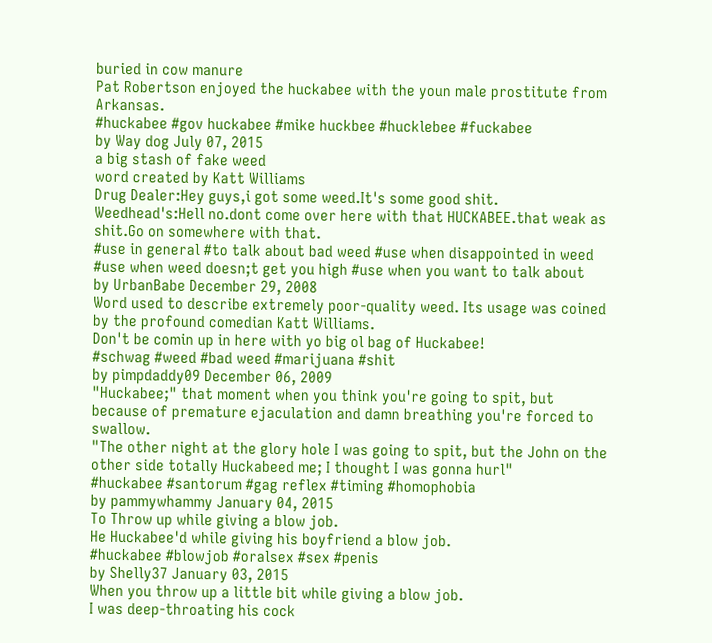buried in cow manure
Pat Robertson enjoyed the huckabee with the youn male prostitute from Arkansas.
#huckabee #gov huckabee #mike huckbee #hucklebee #fuckabee
by Way dog July 07, 2015
a big stash of fake weed
word created by Katt Williams
Drug Dealer:Hey guys,i got some weed.It's some good shit.
Weedhead's:Hell no.dont come over here with that HUCKABEE.that weak as shit.Go on somewhere with that.
#use in general #to talk about bad weed #use when disappointed in weed #use when weed doesn;t get you high #use when you want to talk about
by UrbanBabe December 29, 2008
Word used to describe extremely poor-quality weed. Its usage was coined by the profound comedian Katt Williams.
Don't be comin up in here with yo big ol bag of Huckabee!
#schwag #weed #bad weed #marijuana #shit
by pimpdaddy09 December 06, 2009
"Huckabee;" that moment when you think you're going to spit, but because of premature ejaculation and damn breathing you're forced to swallow.
"The other night at the glory hole I was going to spit, but the John on the other side totally Huckabeed me; I thought I was gonna hurl"
#huckabee #santorum #gag reflex #timing #homophobia
by pammywhammy January 04, 2015
To Throw up while giving a blow job.
He Huckabee'd while giving his boyfriend a blow job.
#huckabee #blowjob #oralsex #sex #penis
by Shelly37 January 03, 2015
When you throw up a little bit while giving a blow job.
I was deep-throating his cock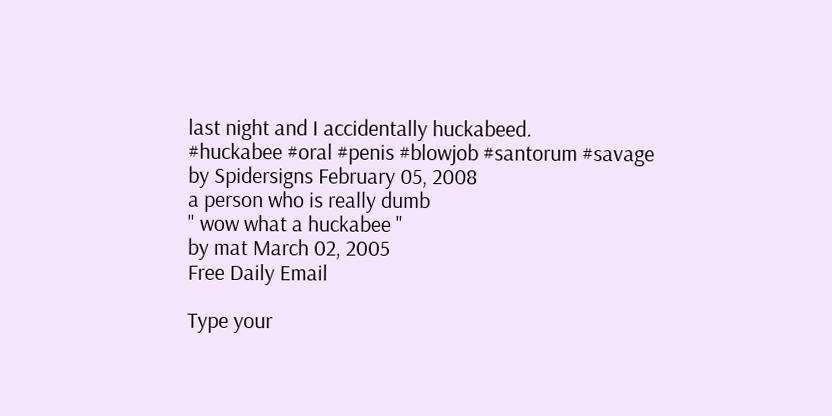last night and I accidentally huckabeed.
#huckabee #oral #penis #blowjob #santorum #savage
by Spidersigns February 05, 2008
a person who is really dumb
" wow what a huckabee "
by mat March 02, 2005
Free Daily Email

Type your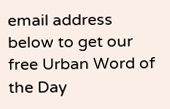email address below to get our free Urban Word of the Day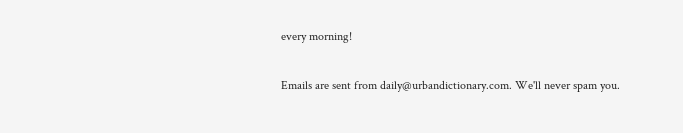every morning!

Emails are sent from daily@urbandictionary.com. We'll never spam you.